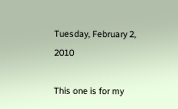Tuesday, February 2, 2010

This one is for my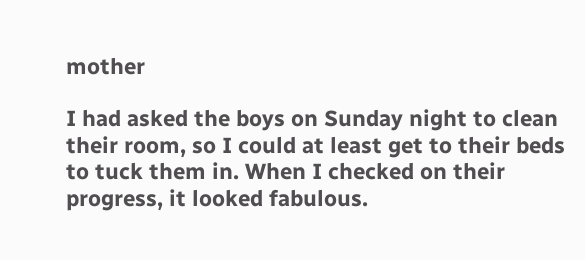mother

I had asked the boys on Sunday night to clean their room, so I could at least get to their beds to tuck them in. When I checked on their progress, it looked fabulous.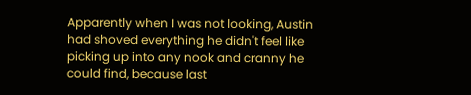Apparently when I was not looking, Austin had shoved everything he didn't feel like picking up into any nook and cranny he could find, because last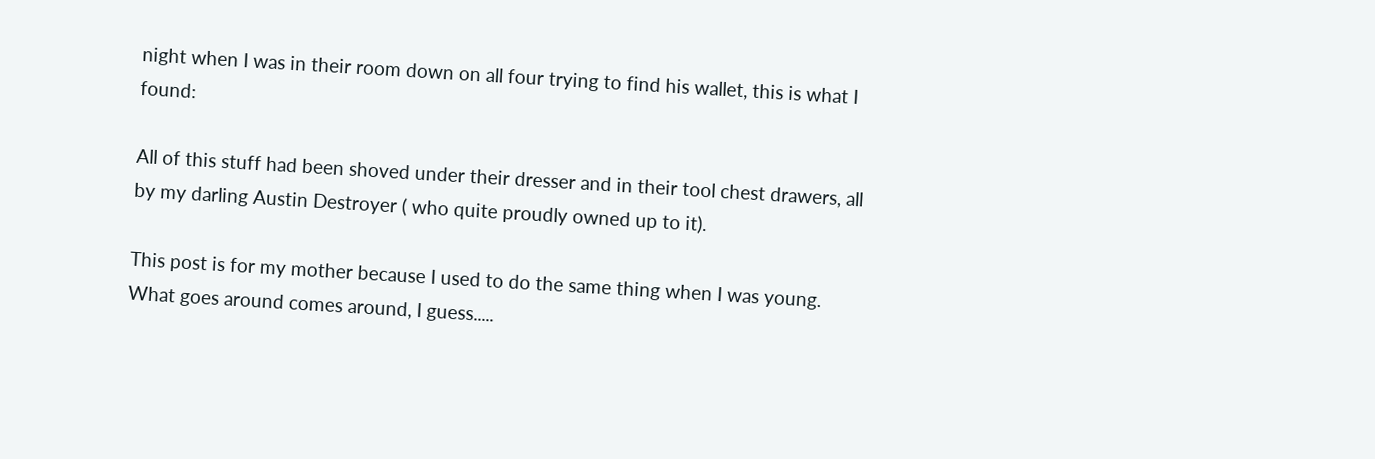night when I was in their room down on all four trying to find his wallet, this is what I found:

All of this stuff had been shoved under their dresser and in their tool chest drawers, all by my darling Austin Destroyer ( who quite proudly owned up to it).

This post is for my mother because I used to do the same thing when I was young. What goes around comes around, I guess.....